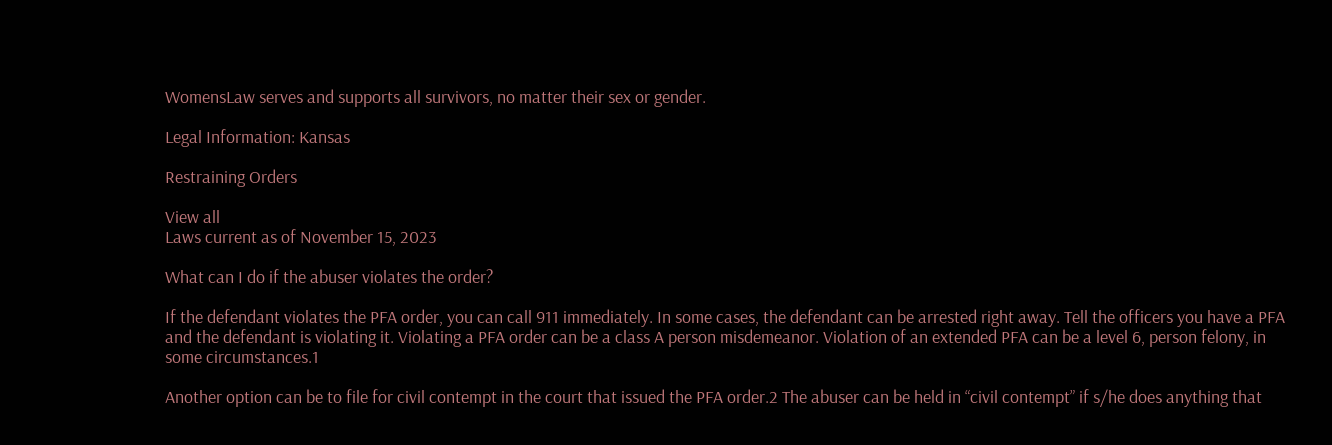WomensLaw serves and supports all survivors, no matter their sex or gender.

Legal Information: Kansas

Restraining Orders

View all
Laws current as of November 15, 2023

What can I do if the abuser violates the order?

If the defendant violates the PFA order, you can call 911 immediately. In some cases, the defendant can be arrested right away. Tell the officers you have a PFA and the defendant is violating it. Violating a PFA order can be a class A person misdemeanor. Violation of an extended PFA can be a level 6, person felony, in some circumstances.1

Another option can be to file for civil contempt in the court that issued the PFA order.2 The abuser can be held in “civil contempt” if s/he does anything that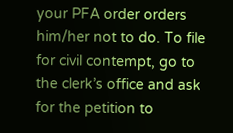your PFA order orders him/her not to do. To file for civil contempt, go to the clerk’s office and ask for the petition to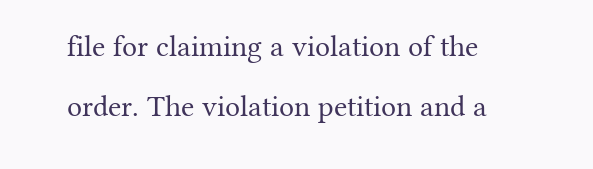file for claiming a violation of the order. The violation petition and a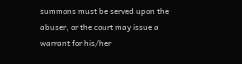summons must be served upon the abuser, or the court may issue a warrant for his/her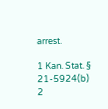arrest.

1 Kan. Stat. § 21-5924(b)
2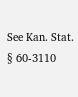See Kan. Stat. § 60-3110